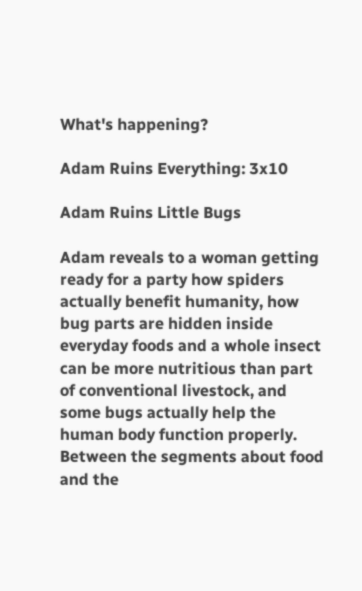What's happening?

Adam Ruins Everything: 3x10

Adam Ruins Little Bugs

Adam reveals to a woman getting ready for a party how spiders actually benefit humanity, how bug parts are hidden inside everyday foods and a whole insect can be more nutritious than part of conventional livestock, and some bugs actually help the human body function properly. Between the segments about food and the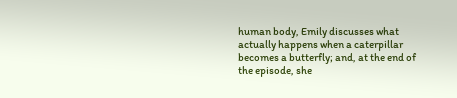human body, Emily discusses what actually happens when a caterpillar becomes a butterfly; and, at the end of the episode, she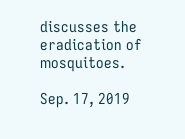discusses the eradication of mosquitoes.

Sep. 17, 2019